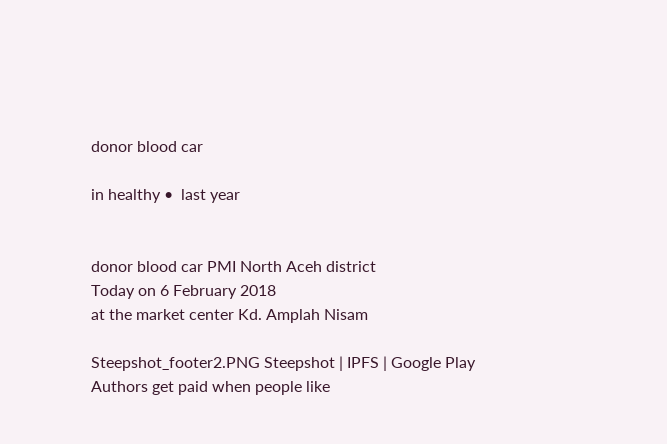donor blood car

in healthy •  last year


donor blood car PMI North Aceh district
Today on 6 February 2018
at the market center Kd. Amplah Nisam

Steepshot_footer2.PNG Steepshot | IPFS | Google Play
Authors get paid when people like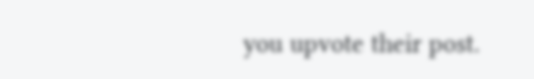you upvote their post.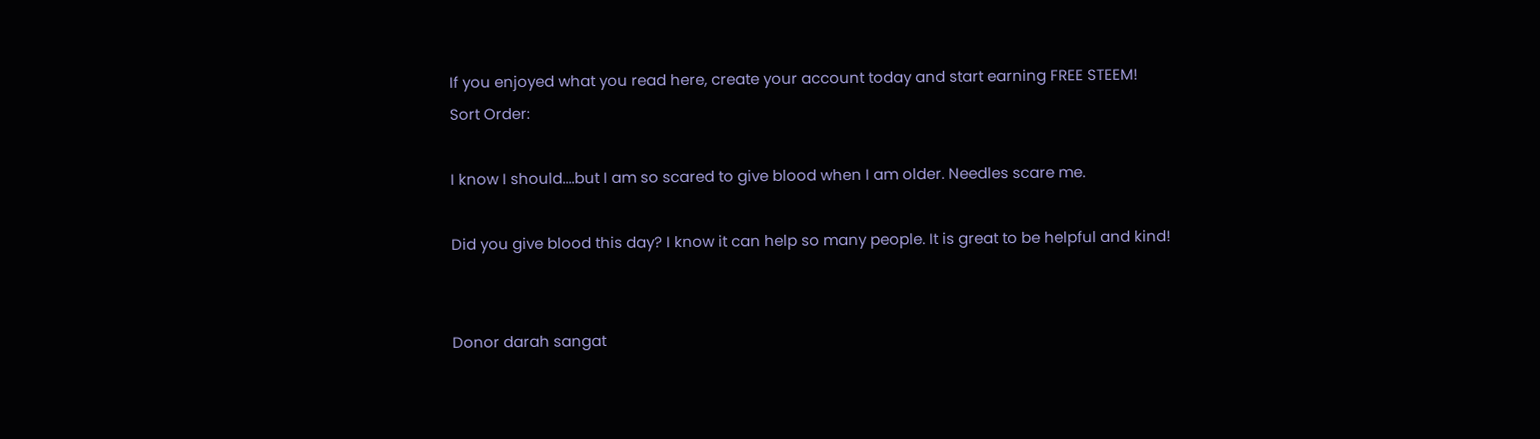If you enjoyed what you read here, create your account today and start earning FREE STEEM!
Sort Order:

I know I should....but I am so scared to give blood when I am older. Needles scare me.

Did you give blood this day? I know it can help so many people. It is great to be helpful and kind!


Donor darah sangat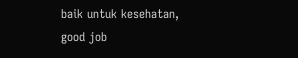baik untuk kesehatan, good job